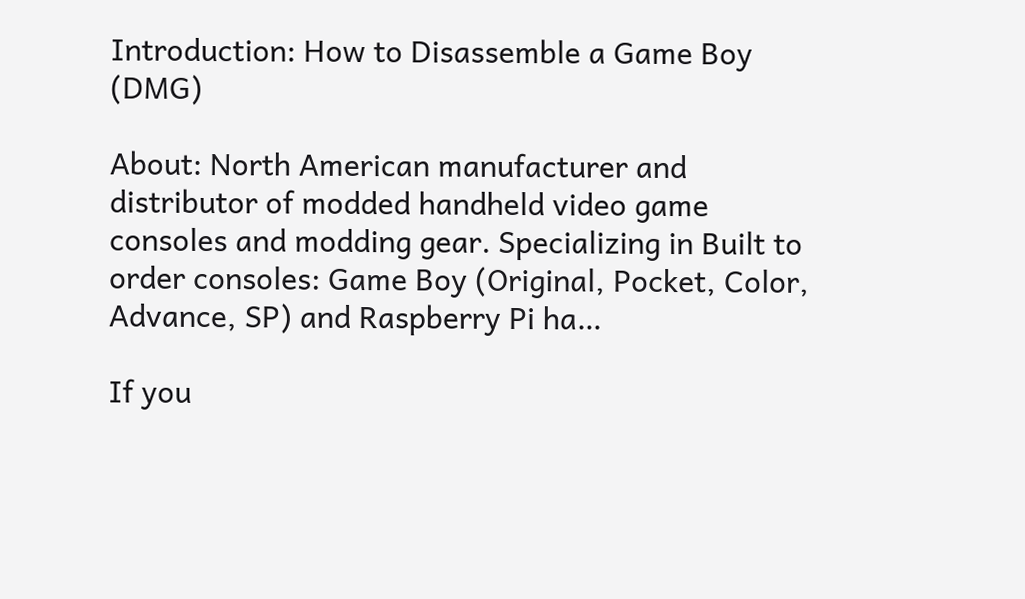Introduction: How to Disassemble a Game Boy (DMG)

About: North American manufacturer and distributor of modded handheld video game consoles and modding gear. Specializing in Built to order consoles: Game Boy (Original, Pocket, Color, Advance, SP) and Raspberry Pi ha…

If you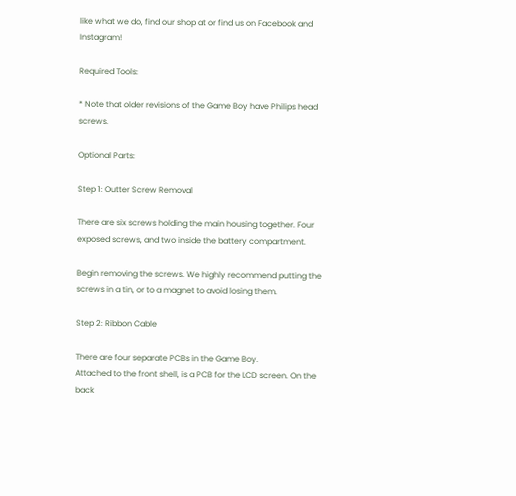like what we do, find our shop at or find us on Facebook and Instagram!

Required Tools:

* Note that older revisions of the Game Boy have Philips head screws.

Optional Parts:

Step 1: Outter Screw Removal

There are six screws holding the main housing together. Four exposed screws, and two inside the battery compartment.

Begin removing the screws. We highly recommend putting the screws in a tin, or to a magnet to avoid losing them.

Step 2: Ribbon Cable

There are four separate PCBs in the Game Boy.
Attached to the front shell, is a PCB for the LCD screen. On the back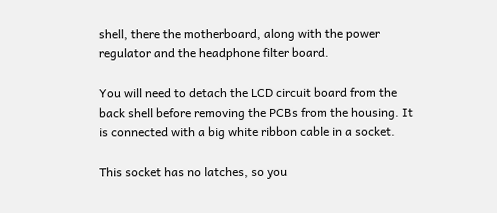shell, there the motherboard, along with the power regulator and the headphone filter board.

You will need to detach the LCD circuit board from the back shell before removing the PCBs from the housing. It is connected with a big white ribbon cable in a socket.

This socket has no latches, so you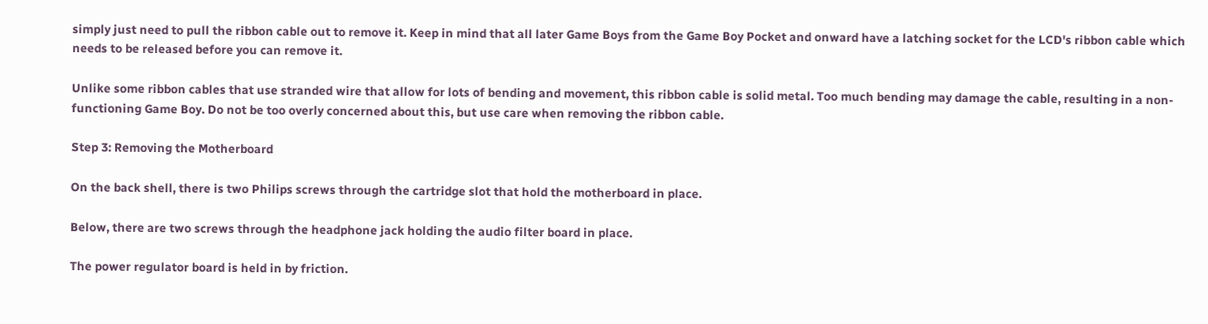simply just need to pull the ribbon cable out to remove it. Keep in mind that all later Game Boys from the Game Boy Pocket and onward have a latching socket for the LCD's ribbon cable which needs to be released before you can remove it.

Unlike some ribbon cables that use stranded wire that allow for lots of bending and movement, this ribbon cable is solid metal. Too much bending may damage the cable, resulting in a non-functioning Game Boy. Do not be too overly concerned about this, but use care when removing the ribbon cable.

Step 3: Removing the Motherboard

On the back shell, there is two Philips screws through the cartridge slot that hold the motherboard in place.

Below, there are two screws through the headphone jack holding the audio filter board in place.

The power regulator board is held in by friction.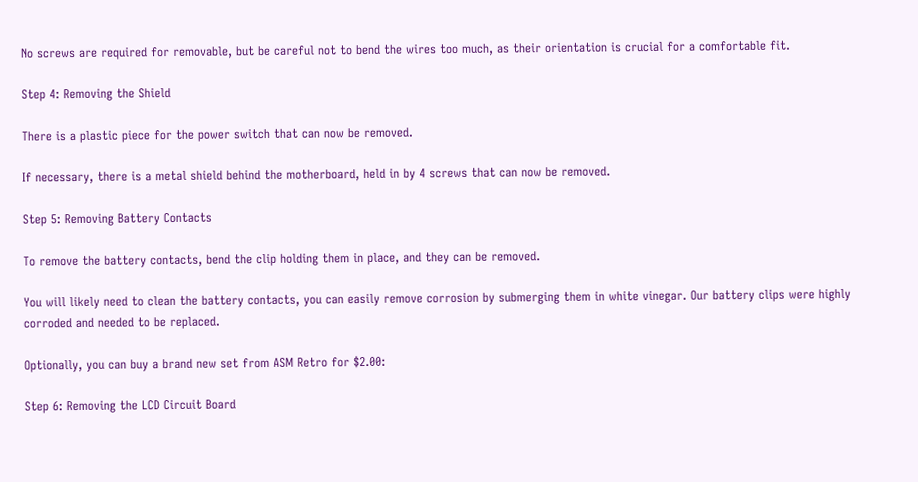No screws are required for removable, but be careful not to bend the wires too much, as their orientation is crucial for a comfortable fit.

Step 4: Removing the Shield

There is a plastic piece for the power switch that can now be removed.

If necessary, there is a metal shield behind the motherboard, held in by 4 screws that can now be removed.

Step 5: Removing Battery Contacts

To remove the battery contacts, bend the clip holding them in place, and they can be removed.

You will likely need to clean the battery contacts, you can easily remove corrosion by submerging them in white vinegar. Our battery clips were highly corroded and needed to be replaced.

Optionally, you can buy a brand new set from ASM Retro for $2.00:

Step 6: Removing the LCD Circuit Board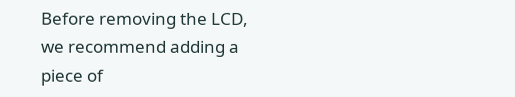Before removing the LCD, we recommend adding a piece of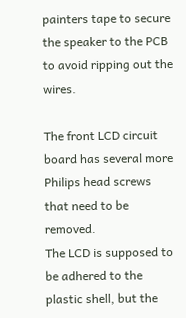painters tape to secure the speaker to the PCB to avoid ripping out the wires.

The front LCD circuit board has several more Philips head screws that need to be removed.
The LCD is supposed to be adhered to the plastic shell, but the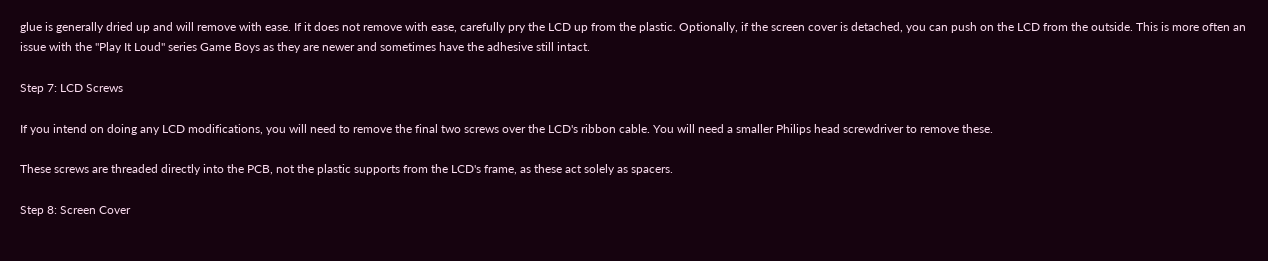glue is generally dried up and will remove with ease. If it does not remove with ease, carefully pry the LCD up from the plastic. Optionally, if the screen cover is detached, you can push on the LCD from the outside. This is more often an issue with the "Play It Loud" series Game Boys as they are newer and sometimes have the adhesive still intact.

Step 7: LCD Screws

If you intend on doing any LCD modifications, you will need to remove the final two screws over the LCD's ribbon cable. You will need a smaller Philips head screwdriver to remove these.

These screws are threaded directly into the PCB, not the plastic supports from the LCD's frame, as these act solely as spacers.

Step 8: Screen Cover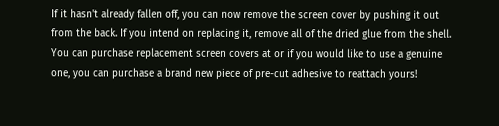If it hasn't already fallen off, you can now remove the screen cover by pushing it out from the back. If you intend on replacing it, remove all of the dried glue from the shell. You can purchase replacement screen covers at or if you would like to use a genuine one, you can purchase a brand new piece of pre-cut adhesive to reattach yours!